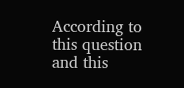According to this question and this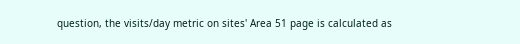question, the visits/day metric on sites' Area 51 page is calculated as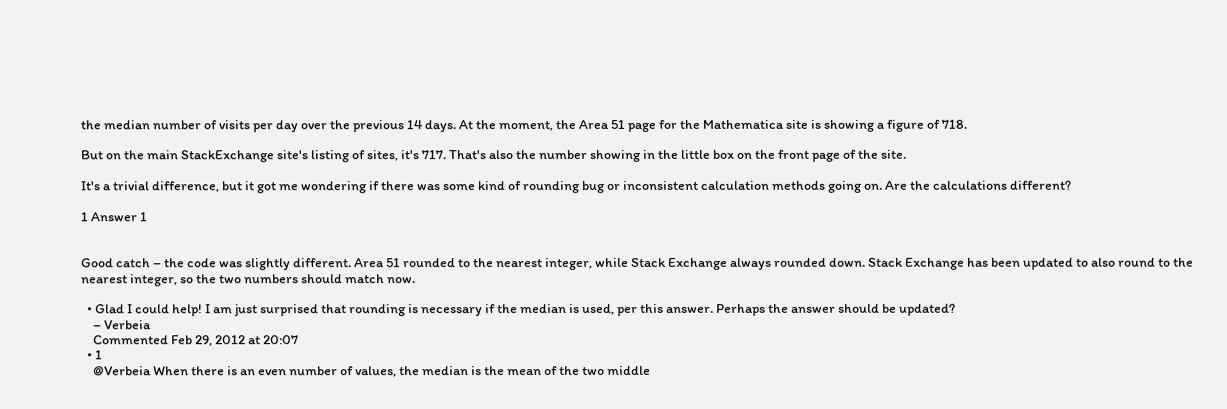the median number of visits per day over the previous 14 days. At the moment, the Area 51 page for the Mathematica site is showing a figure of 718.

But on the main StackExchange site's listing of sites, it's 717. That's also the number showing in the little box on the front page of the site.

It's a trivial difference, but it got me wondering if there was some kind of rounding bug or inconsistent calculation methods going on. Are the calculations different?

1 Answer 1


Good catch – the code was slightly different. Area 51 rounded to the nearest integer, while Stack Exchange always rounded down. Stack Exchange has been updated to also round to the nearest integer, so the two numbers should match now.

  • Glad I could help! I am just surprised that rounding is necessary if the median is used, per this answer. Perhaps the answer should be updated?
    – Verbeia
    Commented Feb 29, 2012 at 20:07
  • 1
    @Verbeia When there is an even number of values, the median is the mean of the two middle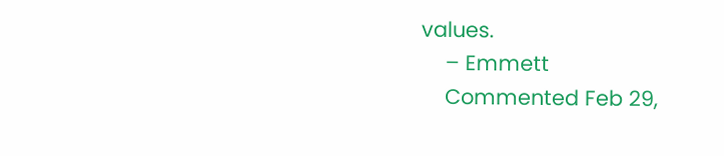values.
    – Emmett
    Commented Feb 29,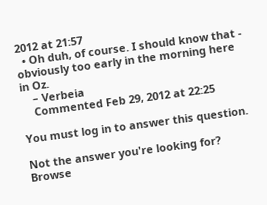2012 at 21:57
  • Oh duh, of course. I should know that - obviously too early in the morning here in Oz.
    – Verbeia
    Commented Feb 29, 2012 at 22:25

You must log in to answer this question.

Not the answer you're looking for? Browse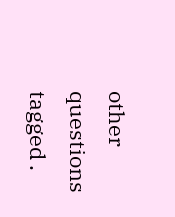other questions tagged .